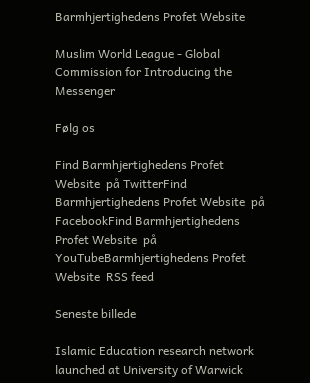Barmhjertighedens Profet Website

Muslim World League - Global Commission for Introducing the Messenger

Følg os

Find Barmhjertighedens Profet Website  på TwitterFind Barmhjertighedens Profet Website  på FacebookFind Barmhjertighedens Profet Website  på YouTubeBarmhjertighedens Profet Website  RSS feed

Seneste billede

Islamic Education research network launched at University of Warwick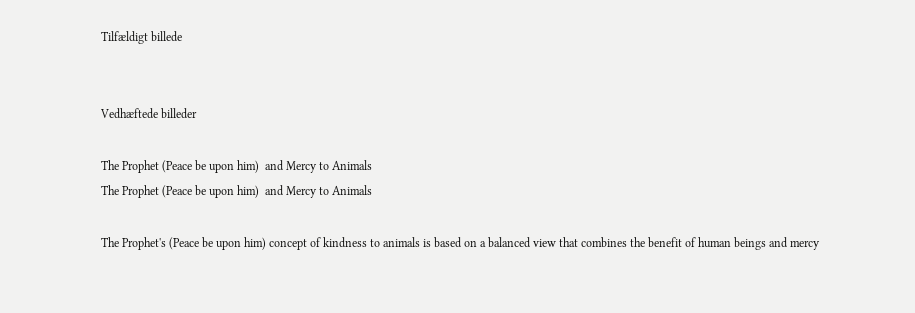Tilfældigt billede


Vedhæftede billeder

The Prophet (Peace be upon him)  and Mercy to Animals
The Prophet (Peace be upon him)  and Mercy to Animals

The Prophet's (Peace be upon him) concept of kindness to animals is based on a balanced view that combines the benefit of human beings and mercy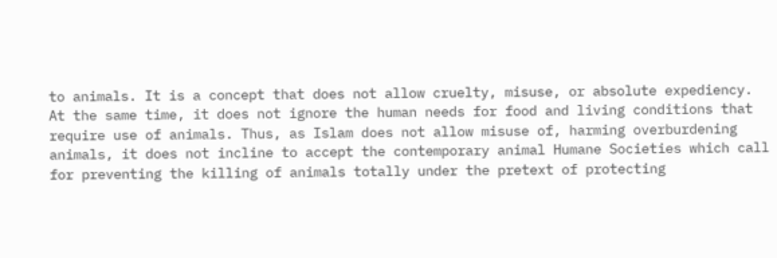to animals. It is a concept that does not allow cruelty, misuse, or absolute expediency. At the same time, it does not ignore the human needs for food and living conditions that require use of animals. Thus, as Islam does not allow misuse of, harming overburdening animals, it does not incline to accept the contemporary animal Humane Societies which call for preventing the killing of animals totally under the pretext of protecting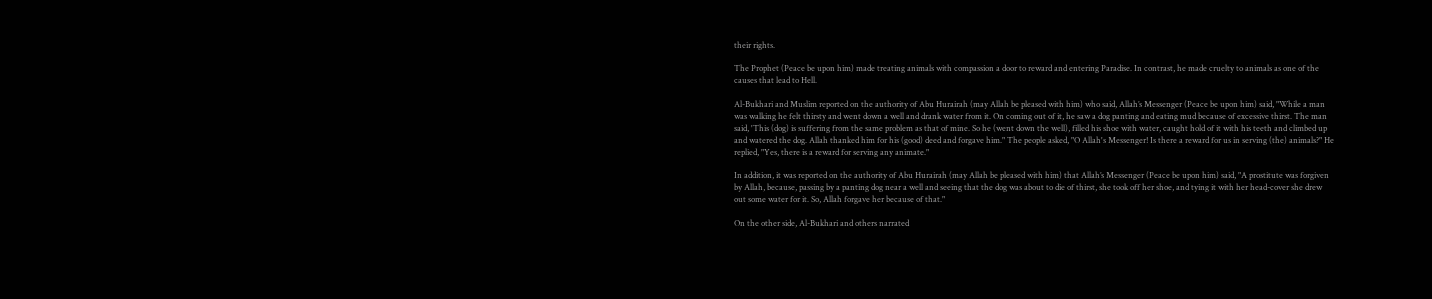their rights.

The Prophet (Peace be upon him) made treating animals with compassion a door to reward and entering Paradise. In contrast, he made cruelty to animals as one of the causes that lead to Hell.

Al-Bukhari and Muslim reported on the authority of Abu Hurairah (may Allah be pleased with him) who said, Allah’s Messenger (Peace be upon him) said, "While a man was walking he felt thirsty and went down a well and drank water from it. On coming out of it, he saw a dog panting and eating mud because of excessive thirst. The man said, 'This (dog) is suffering from the same problem as that of mine. So he (went down the well), filled his shoe with water, caught hold of it with his teeth and climbed up and watered the dog. Allah thanked him for his (good) deed and forgave him." The people asked, "O Allah's Messenger! Is there a reward for us in serving (the) animals?" He replied, "Yes, there is a reward for serving any animate."

In addition, it was reported on the authority of Abu Hurairah (may Allah be pleased with him) that Allah’s Messenger (Peace be upon him) said, "A prostitute was forgiven by Allah, because, passing by a panting dog near a well and seeing that the dog was about to die of thirst, she took off her shoe, and tying it with her head-cover she drew out some water for it. So, Allah forgave her because of that."

On the other side, Al-Bukhari and others narrated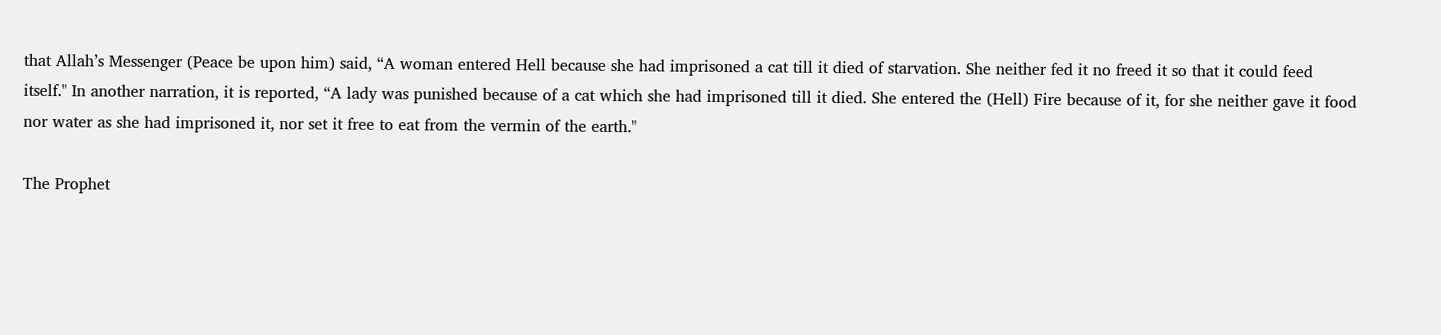that Allah’s Messenger (Peace be upon him) said, “A woman entered Hell because she had imprisoned a cat till it died of starvation. She neither fed it no freed it so that it could feed itself." In another narration, it is reported, “A lady was punished because of a cat which she had imprisoned till it died. She entered the (Hell) Fire because of it, for she neither gave it food nor water as she had imprisoned it, nor set it free to eat from the vermin of the earth."

The Prophet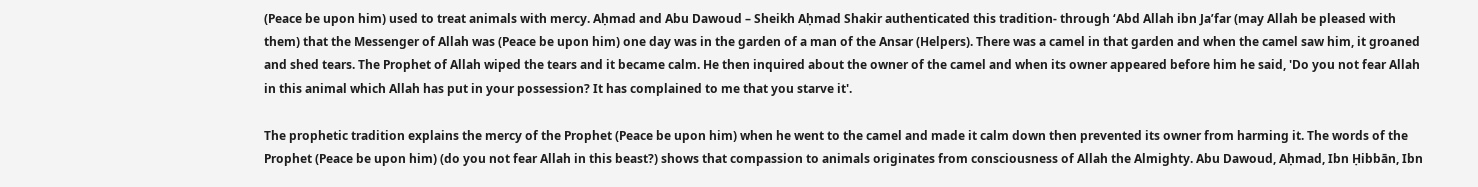(Peace be upon him) used to treat animals with mercy. Aḥmad and Abu Dawoud – Sheikh Aḥmad Shakir authenticated this tradition- through ‘Abd Allah ibn Ja’far (may Allah be pleased with them) that the Messenger of Allah was (Peace be upon him) one day was in the garden of a man of the Ansar (Helpers). There was a camel in that garden and when the camel saw him, it groaned and shed tears. The Prophet of Allah wiped the tears and it became calm. He then inquired about the owner of the camel and when its owner appeared before him he said, 'Do you not fear Allah in this animal which Allah has put in your possession? It has complained to me that you starve it'.

The prophetic tradition explains the mercy of the Prophet (Peace be upon him) when he went to the camel and made it calm down then prevented its owner from harming it. The words of the Prophet (Peace be upon him) (do you not fear Allah in this beast?) shows that compassion to animals originates from consciousness of Allah the Almighty. Abu Dawoud, Aḥmad, Ibn Ḥibbān, Ibn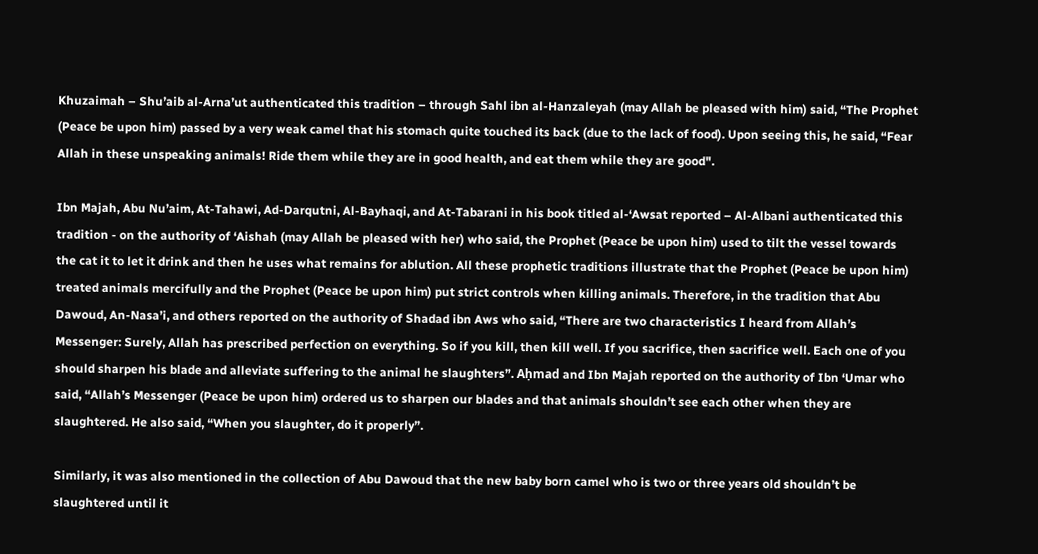Khuzaimah – Shu’aib al-Arna’ut authenticated this tradition – through Sahl ibn al-Hanzaleyah (may Allah be pleased with him) said, “The Prophet (Peace be upon him) passed by a very weak camel that his stomach quite touched its back (due to the lack of food). Upon seeing this, he said, “Fear Allah in these unspeaking animals! Ride them while they are in good health, and eat them while they are good".

Ibn Majah, Abu Nu’aim, At-Tahawi, Ad-Darqutni, Al-Bayhaqi, and At-Tabarani in his book titled al-‘Awsat reported – Al-Albani authenticated this tradition - on the authority of ‘Aishah (may Allah be pleased with her) who said, the Prophet (Peace be upon him) used to tilt the vessel towards the cat it to let it drink and then he uses what remains for ablution. All these prophetic traditions illustrate that the Prophet (Peace be upon him) treated animals mercifully and the Prophet (Peace be upon him) put strict controls when killing animals. Therefore, in the tradition that Abu Dawoud, An-Nasa’i, and others reported on the authority of Shadad ibn Aws who said, “There are two characteristics I heard from Allah’s Messenger: Surely, Allah has prescribed perfection on everything. So if you kill, then kill well. If you sacrifice, then sacrifice well. Each one of you should sharpen his blade and alleviate suffering to the animal he slaughters”. Aḥmad and Ibn Majah reported on the authority of Ibn ‘Umar who said, “Allah’s Messenger (Peace be upon him) ordered us to sharpen our blades and that animals shouldn’t see each other when they are slaughtered. He also said, “When you slaughter, do it properly”.

Similarly, it was also mentioned in the collection of Abu Dawoud that the new baby born camel who is two or three years old shouldn’t be slaughtered until it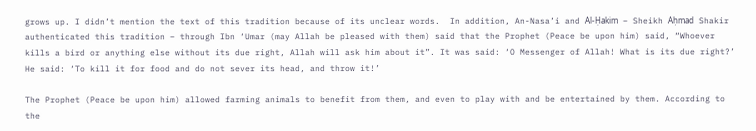grows up. I didn’t mention the text of this tradition because of its unclear words.  In addition, An-Nasa’i and Al-Ḥakim – Sheikh Aḥmad Shakir authenticated this tradition – through Ibn ‘Umar (may Allah be pleased with them) said that the Prophet (Peace be upon him) said, “Whoever kills a bird or anything else without its due right, Allah will ask him about it”. It was said: ‘O Messenger of Allah! What is its due right?’ He said: ‘To kill it for food and do not sever its head, and throw it!’

The Prophet (Peace be upon him) allowed farming animals to benefit from them, and even to play with and be entertained by them. According to the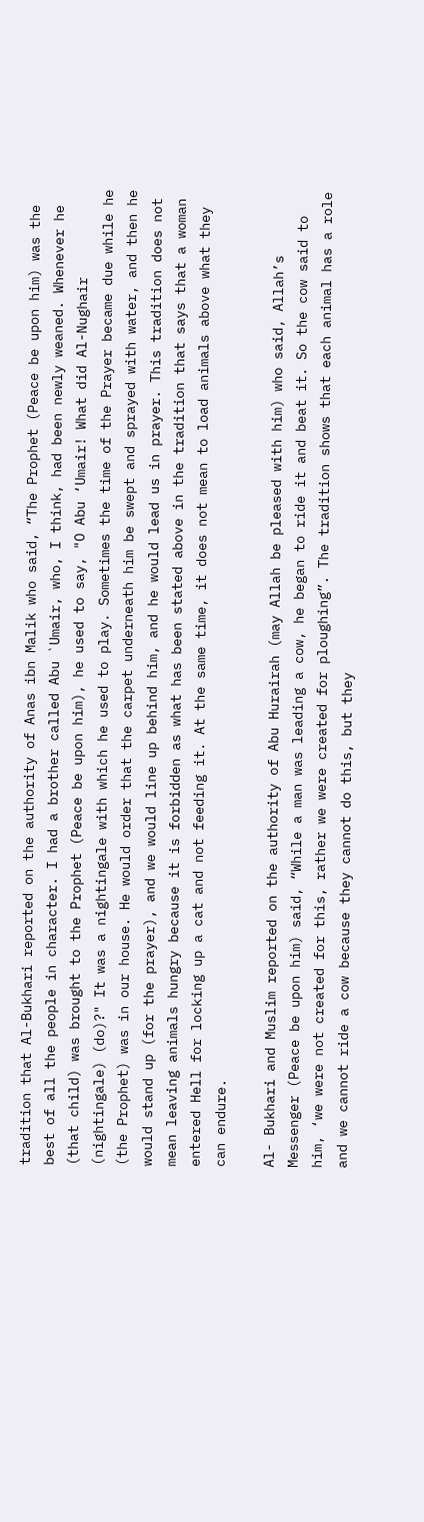tradition that Al-Bukhari reported on the authority of Anas ibn Malik who said, “The Prophet (Peace be upon him) was the best of all the people in character. I had a brother called Abu `Umair, who, I think, had been newly weaned. Whenever he (that child) was brought to the Prophet (Peace be upon him), he used to say, "O Abu ‘Umair! What did Al-Nughair (nightingale) (do)?" It was a nightingale with which he used to play. Sometimes the time of the Prayer became due while he (the Prophet) was in our house. He would order that the carpet underneath him be swept and sprayed with water, and then he would stand up (for the prayer), and we would line up behind him, and he would lead us in prayer. This tradition does not mean leaving animals hungry because it is forbidden as what has been stated above in the tradition that says that a woman entered Hell for locking up a cat and not feeding it. At the same time, it does not mean to load animals above what they can endure.

Al- Bukhari and Muslim reported on the authority of Abu Hurairah (may Allah be pleased with him) who said, Allah’s Messenger (Peace be upon him) said, “While a man was leading a cow, he began to ride it and beat it. So the cow said to him, ‘we were not created for this, rather we were created for ploughing”. The tradition shows that each animal has a role and we cannot ride a cow because they cannot do this, but they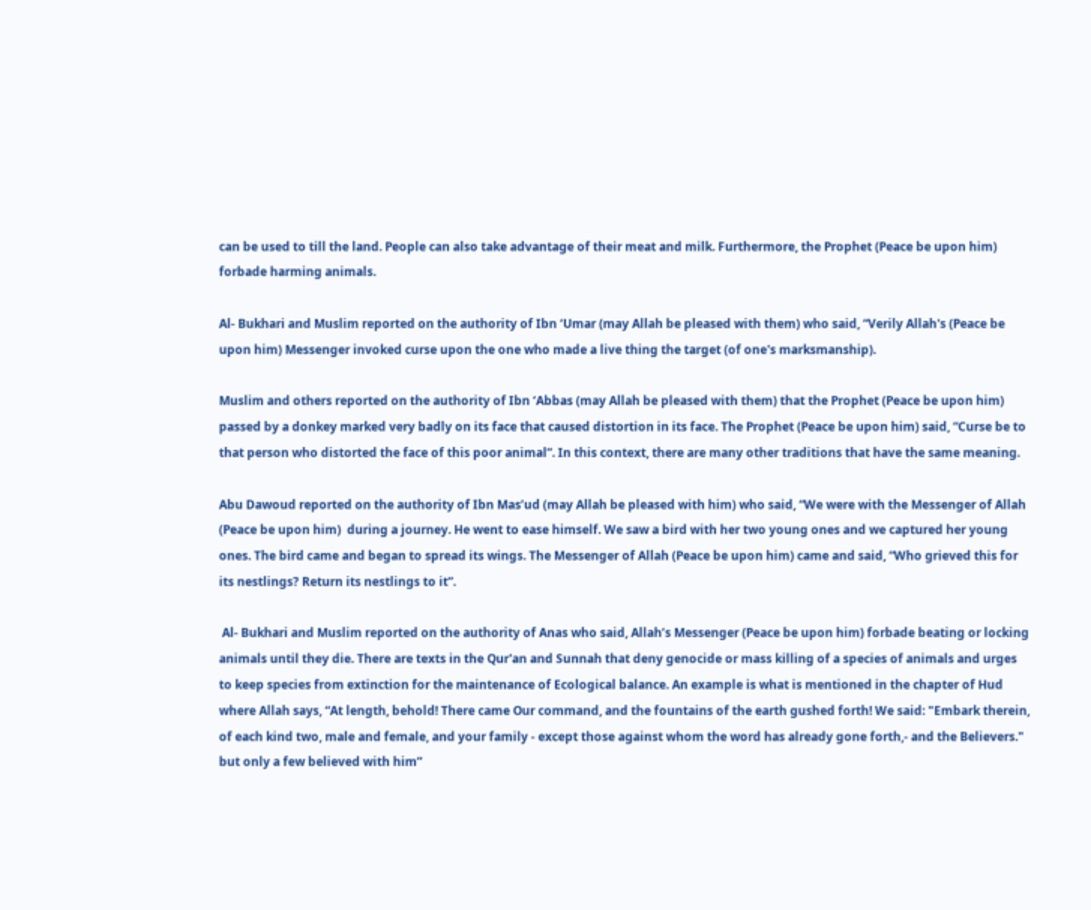can be used to till the land. People can also take advantage of their meat and milk. Furthermore, the Prophet (Peace be upon him) forbade harming animals.

Al- Bukhari and Muslim reported on the authority of Ibn ‘Umar (may Allah be pleased with them) who said, “Verily Allah's (Peace be upon him) Messenger invoked curse upon the one who made a live thing the target (of one's marksmanship).

Muslim and others reported on the authority of Ibn ‘Abbas (may Allah be pleased with them) that the Prophet (Peace be upon him) passed by a donkey marked very badly on its face that caused distortion in its face. The Prophet (Peace be upon him) said, “Curse be to that person who distorted the face of this poor animal”. In this context, there are many other traditions that have the same meaning.

Abu Dawoud reported on the authority of Ibn Mas’ud (may Allah be pleased with him) who said, “We were with the Messenger of Allah (Peace be upon him)  during a journey. He went to ease himself. We saw a bird with her two young ones and we captured her young ones. The bird came and began to spread its wings. The Messenger of Allah (Peace be upon him) came and said, “Who grieved this for its nestlings? Return its nestlings to it”.

 Al- Bukhari and Muslim reported on the authority of Anas who said, Allah’s Messenger (Peace be upon him) forbade beating or locking animals until they die. There are texts in the Qur'an and Sunnah that deny genocide or mass killing of a species of animals and urges to keep species from extinction for the maintenance of Ecological balance. An example is what is mentioned in the chapter of Hud where Allah says, “At length, behold! There came Our command, and the fountains of the earth gushed forth! We said: "Embark therein, of each kind two, male and female, and your family - except those against whom the word has already gone forth,- and the Believers." but only a few believed with him”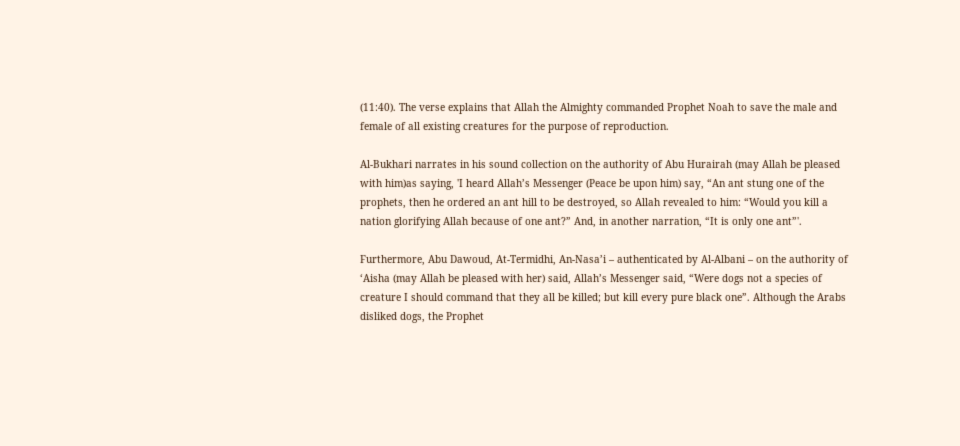(11:40). The verse explains that Allah the Almighty commanded Prophet Noah to save the male and female of all existing creatures for the purpose of reproduction.

Al-Bukhari narrates in his sound collection on the authority of Abu Hurairah (may Allah be pleased with him)as saying, 'I heard Allah’s Messenger (Peace be upon him) say, “An ant stung one of the prophets, then he ordered an ant hill to be destroyed, so Allah revealed to him: “Would you kill a nation glorifying Allah because of one ant?” And, in another narration, “It is only one ant”'.

Furthermore, Abu Dawoud, At-Termidhi, An-Nasa’i – authenticated by Al-Albani – on the authority of ‘Aisha (may Allah be pleased with her) said, Allah’s Messenger said, “Were dogs not a species of creature I should command that they all be killed; but kill every pure black one”. Although the Arabs disliked dogs, the Prophet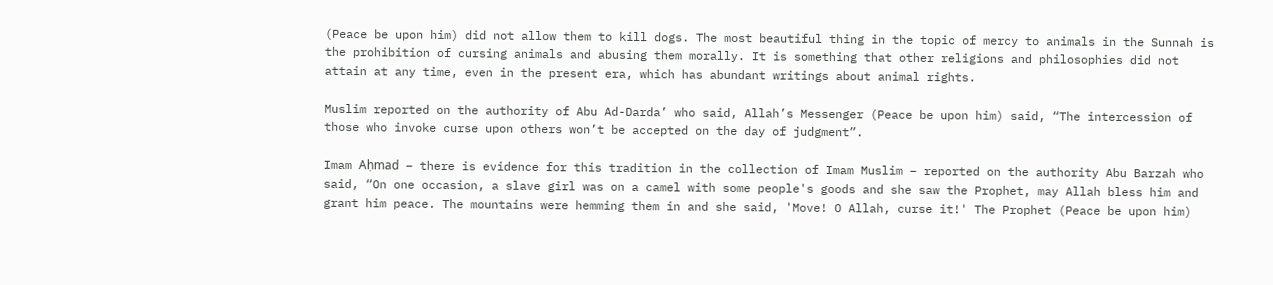(Peace be upon him) did not allow them to kill dogs. The most beautiful thing in the topic of mercy to animals in the Sunnah is the prohibition of cursing animals and abusing them morally. It is something that other religions and philosophies did not attain at any time, even in the present era, which has abundant writings about animal rights.

Muslim reported on the authority of Abu Ad-Darda’ who said, Allah’s Messenger (Peace be upon him) said, “The intercession of those who invoke curse upon others won’t be accepted on the day of judgment”.

Imam Aḥmad – there is evidence for this tradition in the collection of Imam Muslim – reported on the authority Abu Barzah who said, “On one occasion, a slave girl was on a camel with some people's goods and she saw the Prophet, may Allah bless him and grant him peace. The mountains were hemming them in and she said, 'Move! O Allah, curse it!' The Prophet (Peace be upon him)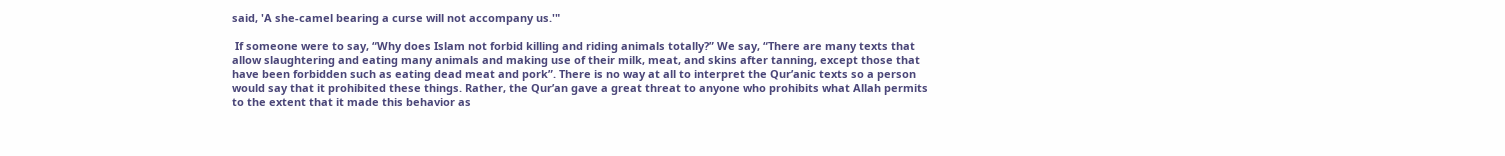said, 'A she-camel bearing a curse will not accompany us.'"

 If someone were to say, “Why does Islam not forbid killing and riding animals totally?” We say, “There are many texts that allow slaughtering and eating many animals and making use of their milk, meat, and skins after tanning, except those that have been forbidden such as eating dead meat and pork”. There is no way at all to interpret the Qur’anic texts so a person would say that it prohibited these things. Rather, the Qur’an gave a great threat to anyone who prohibits what Allah permits to the extent that it made this behavior as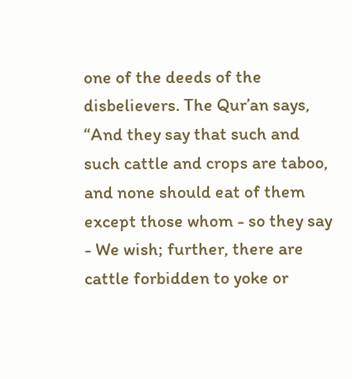one of the deeds of the disbelievers. The Qur’an says, “And they say that such and such cattle and crops are taboo, and none should eat of them except those whom - so they say - We wish; further, there are cattle forbidden to yoke or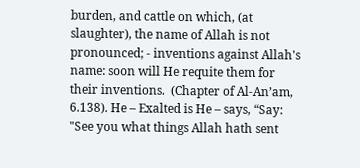burden, and cattle on which, (at slaughter), the name of Allah is not pronounced; - inventions against Allah's name: soon will He requite them for their inventions.  (Chapter of Al-An’am, 6.138). He – Exalted is He – says, “Say: "See you what things Allah hath sent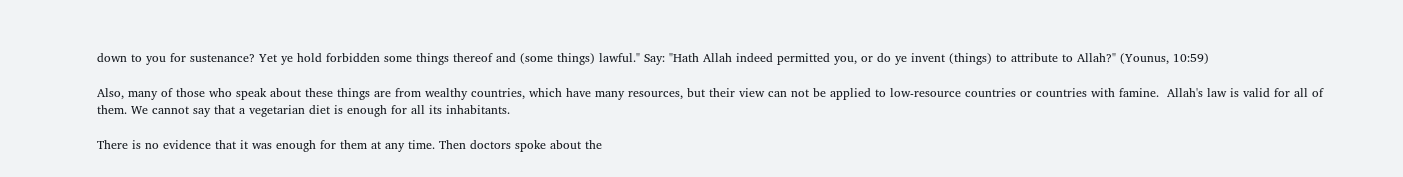down to you for sustenance? Yet ye hold forbidden some things thereof and (some things) lawful." Say: "Hath Allah indeed permitted you, or do ye invent (things) to attribute to Allah?" (Younus, 10:59)

Also, many of those who speak about these things are from wealthy countries, which have many resources, but their view can not be applied to low-resource countries or countries with famine.  Allah's law is valid for all of them. We cannot say that a vegetarian diet is enough for all its inhabitants.

There is no evidence that it was enough for them at any time. Then doctors spoke about the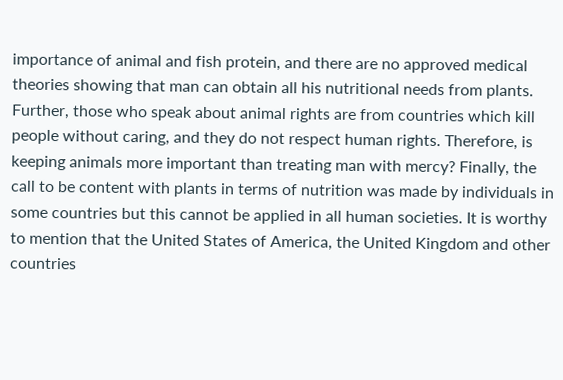importance of animal and fish protein, and there are no approved medical theories showing that man can obtain all his nutritional needs from plants. Further, those who speak about animal rights are from countries which kill people without caring, and they do not respect human rights. Therefore, is keeping animals more important than treating man with mercy? Finally, the call to be content with plants in terms of nutrition was made by individuals in some countries but this cannot be applied in all human societies. It is worthy to mention that the United States of America, the United Kingdom and other countries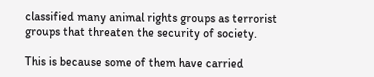classified many animal rights groups as terrorist groups that threaten the security of society.

This is because some of them have carried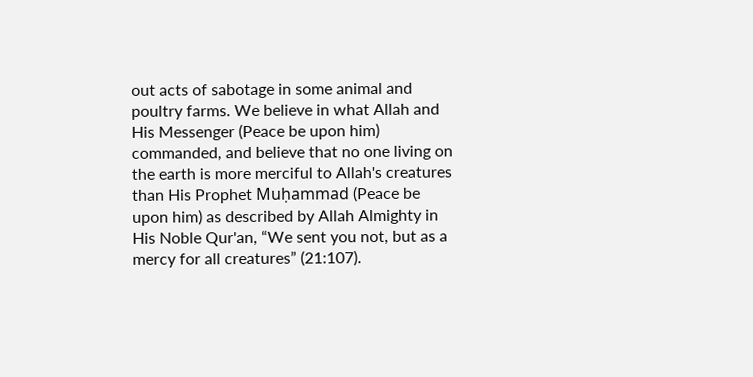out acts of sabotage in some animal and poultry farms. We believe in what Allah and His Messenger (Peace be upon him) commanded, and believe that no one living on the earth is more merciful to Allah's creatures than His Prophet Muḥammad (Peace be upon him) as described by Allah Almighty in His Noble Qur'an, “We sent you not, but as a mercy for all creatures” (21:107).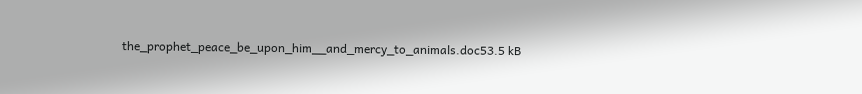the_prophet_peace_be_upon_him__and_mercy_to_animals.doc53.5 kB